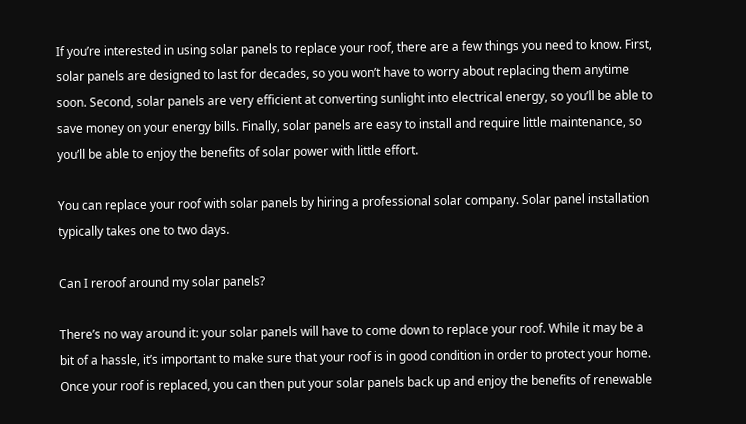If you’re interested in using solar panels to replace your roof, there are a few things you need to know. First, solar panels are designed to last for decades, so you won’t have to worry about replacing them anytime soon. Second, solar panels are very efficient at converting sunlight into electrical energy, so you’ll be able to save money on your energy bills. Finally, solar panels are easy to install and require little maintenance, so you’ll be able to enjoy the benefits of solar power with little effort.

You can replace your roof with solar panels by hiring a professional solar company. Solar panel installation typically takes one to two days.

Can I reroof around my solar panels?

There’s no way around it: your solar panels will have to come down to replace your roof. While it may be a bit of a hassle, it’s important to make sure that your roof is in good condition in order to protect your home. Once your roof is replaced, you can then put your solar panels back up and enjoy the benefits of renewable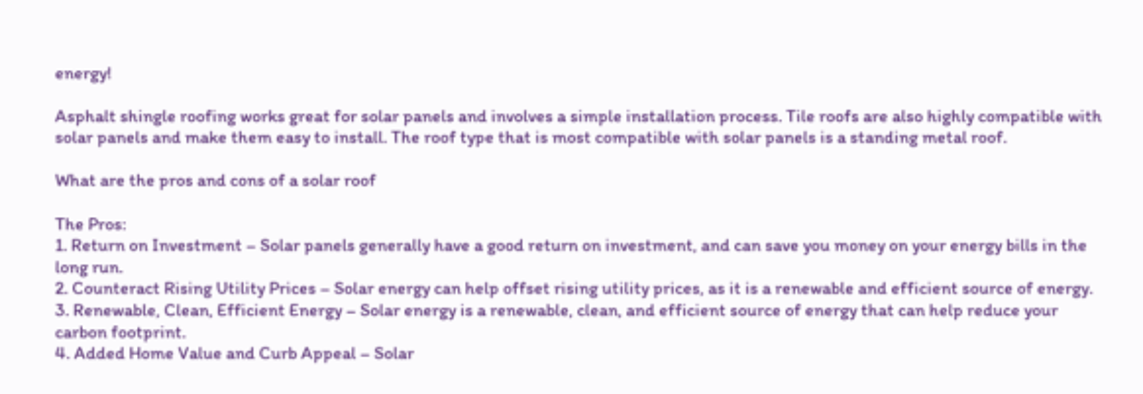energy!

Asphalt shingle roofing works great for solar panels and involves a simple installation process. Tile roofs are also highly compatible with solar panels and make them easy to install. The roof type that is most compatible with solar panels is a standing metal roof.

What are the pros and cons of a solar roof

The Pros:
1. Return on Investment – Solar panels generally have a good return on investment, and can save you money on your energy bills in the long run.
2. Counteract Rising Utility Prices – Solar energy can help offset rising utility prices, as it is a renewable and efficient source of energy.
3. Renewable, Clean, Efficient Energy – Solar energy is a renewable, clean, and efficient source of energy that can help reduce your carbon footprint.
4. Added Home Value and Curb Appeal – Solar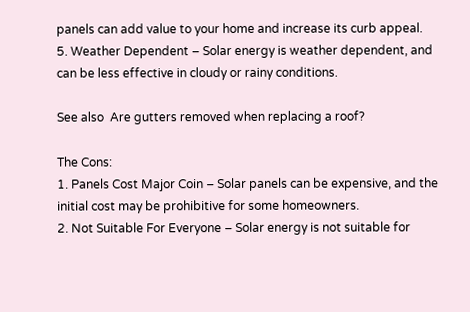panels can add value to your home and increase its curb appeal.
5. Weather Dependent – Solar energy is weather dependent, and can be less effective in cloudy or rainy conditions.

See also  Are gutters removed when replacing a roof?

The Cons:
1. Panels Cost Major Coin – Solar panels can be expensive, and the initial cost may be prohibitive for some homeowners.
2. Not Suitable For Everyone – Solar energy is not suitable for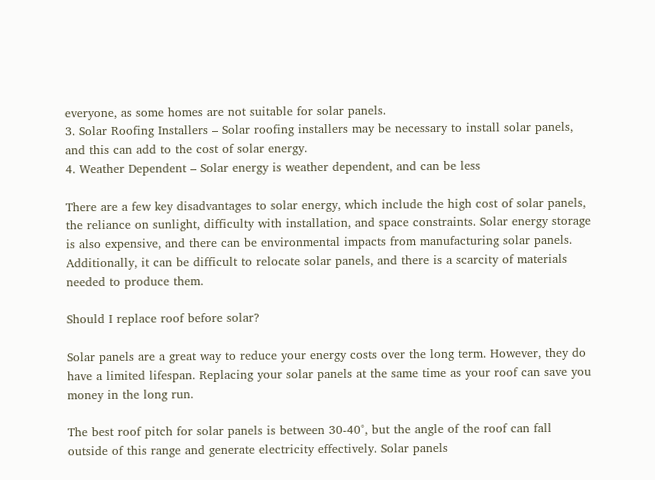everyone, as some homes are not suitable for solar panels.
3. Solar Roofing Installers – Solar roofing installers may be necessary to install solar panels, and this can add to the cost of solar energy.
4. Weather Dependent – Solar energy is weather dependent, and can be less

There are a few key disadvantages to solar energy, which include the high cost of solar panels, the reliance on sunlight, difficulty with installation, and space constraints. Solar energy storage is also expensive, and there can be environmental impacts from manufacturing solar panels. Additionally, it can be difficult to relocate solar panels, and there is a scarcity of materials needed to produce them.

Should I replace roof before solar?

Solar panels are a great way to reduce your energy costs over the long term. However, they do have a limited lifespan. Replacing your solar panels at the same time as your roof can save you money in the long run.

The best roof pitch for solar panels is between 30-40°, but the angle of the roof can fall outside of this range and generate electricity effectively. Solar panels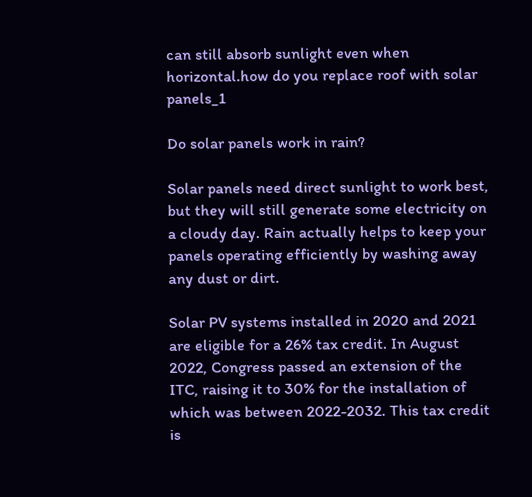can still absorb sunlight even when horizontal.how do you replace roof with solar panels_1

Do solar panels work in rain?

Solar panels need direct sunlight to work best, but they will still generate some electricity on a cloudy day. Rain actually helps to keep your panels operating efficiently by washing away any dust or dirt.

Solar PV systems installed in 2020 and 2021 are eligible for a 26% tax credit. In August 2022, Congress passed an extension of the ITC, raising it to 30% for the installation of which was between 2022-2032. This tax credit is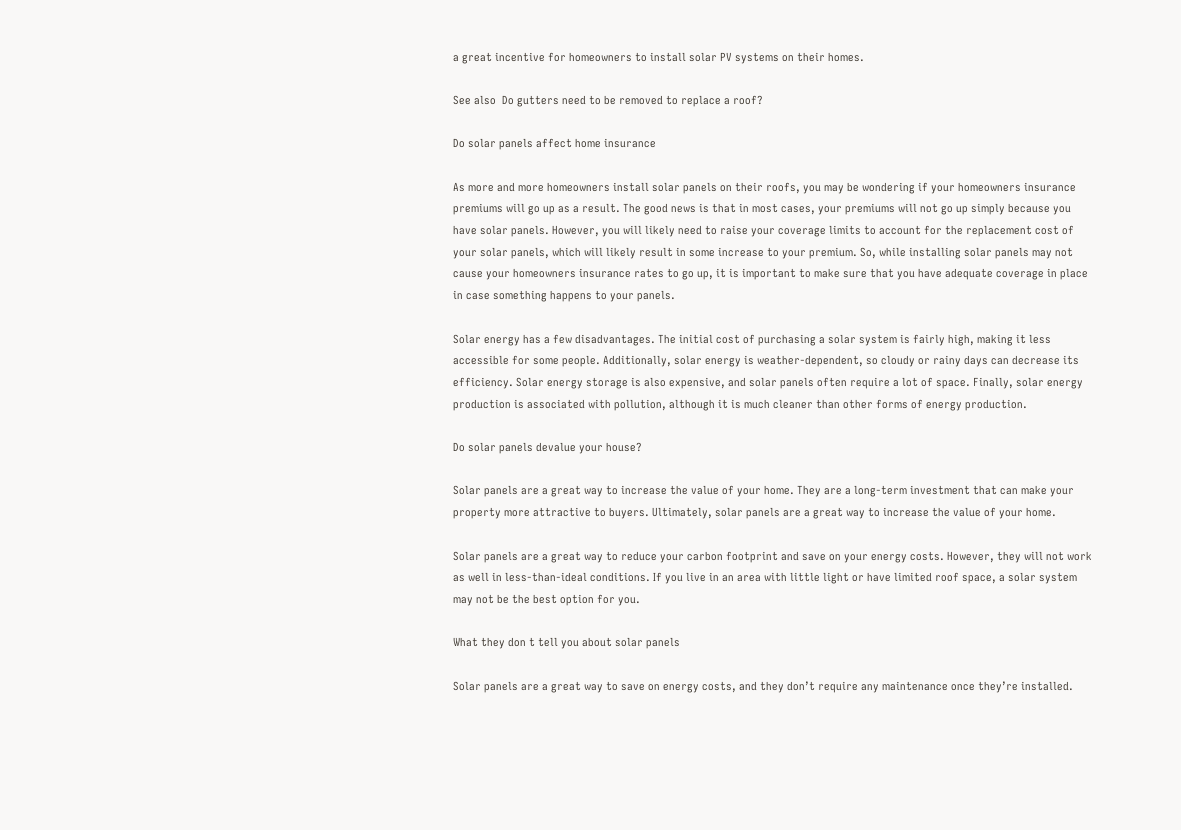a great incentive for homeowners to install solar PV systems on their homes.

See also  Do gutters need to be removed to replace a roof?

Do solar panels affect home insurance

As more and more homeowners install solar panels on their roofs, you may be wondering if your homeowners insurance premiums will go up as a result. The good news is that in most cases, your premiums will not go up simply because you have solar panels. However, you will likely need to raise your coverage limits to account for the replacement cost of your solar panels, which will likely result in some increase to your premium. So, while installing solar panels may not cause your homeowners insurance rates to go up, it is important to make sure that you have adequate coverage in place in case something happens to your panels.

Solar energy has a few disadvantages. The initial cost of purchasing a solar system is fairly high, making it less accessible for some people. Additionally, solar energy is weather-dependent, so cloudy or rainy days can decrease its efficiency. Solar energy storage is also expensive, and solar panels often require a lot of space. Finally, solar energy production is associated with pollution, although it is much cleaner than other forms of energy production.

Do solar panels devalue your house?

Solar panels are a great way to increase the value of your home. They are a long-term investment that can make your property more attractive to buyers. Ultimately, solar panels are a great way to increase the value of your home.

Solar panels are a great way to reduce your carbon footprint and save on your energy costs. However, they will not work as well in less-than-ideal conditions. If you live in an area with little light or have limited roof space, a solar system may not be the best option for you.

What they don t tell you about solar panels

Solar panels are a great way to save on energy costs, and they don’t require any maintenance once they’re installed.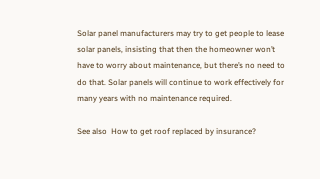Solar panel manufacturers may try to get people to lease solar panels, insisting that then the homeowner won’t have to worry about maintenance, but there’s no need to do that. Solar panels will continue to work effectively for many years with no maintenance required.

See also  How to get roof replaced by insurance?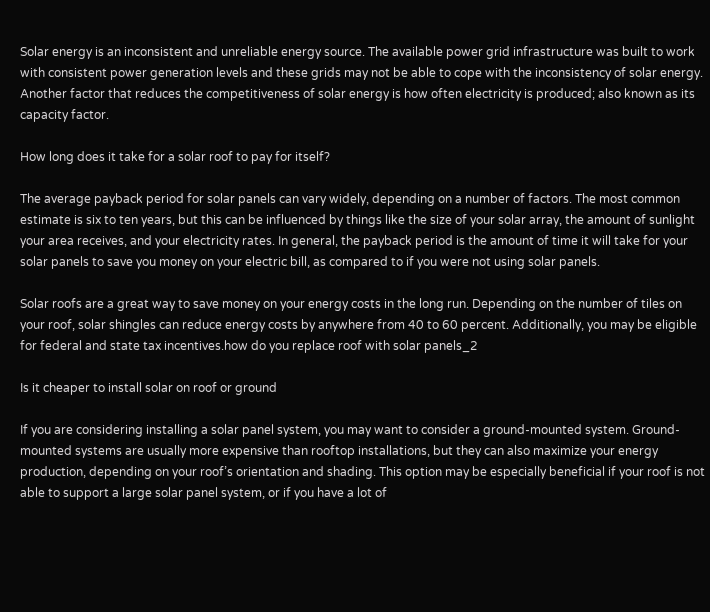Solar energy is an inconsistent and unreliable energy source. The available power grid infrastructure was built to work with consistent power generation levels and these grids may not be able to cope with the inconsistency of solar energy. Another factor that reduces the competitiveness of solar energy is how often electricity is produced; also known as its capacity factor.

How long does it take for a solar roof to pay for itself?

The average payback period for solar panels can vary widely, depending on a number of factors. The most common estimate is six to ten years, but this can be influenced by things like the size of your solar array, the amount of sunlight your area receives, and your electricity rates. In general, the payback period is the amount of time it will take for your solar panels to save you money on your electric bill, as compared to if you were not using solar panels.

Solar roofs are a great way to save money on your energy costs in the long run. Depending on the number of tiles on your roof, solar shingles can reduce energy costs by anywhere from 40 to 60 percent. Additionally, you may be eligible for federal and state tax incentives.how do you replace roof with solar panels_2

Is it cheaper to install solar on roof or ground

If you are considering installing a solar panel system, you may want to consider a ground-mounted system. Ground-mounted systems are usually more expensive than rooftop installations, but they can also maximize your energy production, depending on your roof’s orientation and shading. This option may be especially beneficial if your roof is not able to support a large solar panel system, or if you have a lot of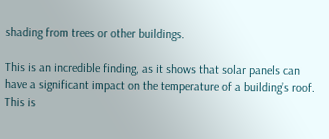shading from trees or other buildings.

This is an incredible finding, as it shows that solar panels can have a significant impact on the temperature of a building’s roof. This is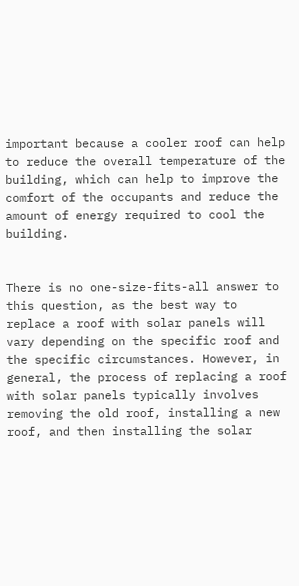important because a cooler roof can help to reduce the overall temperature of the building, which can help to improve the comfort of the occupants and reduce the amount of energy required to cool the building.


There is no one-size-fits-all answer to this question, as the best way to replace a roof with solar panels will vary depending on the specific roof and the specific circumstances. However, in general, the process of replacing a roof with solar panels typically involves removing the old roof, installing a new roof, and then installing the solar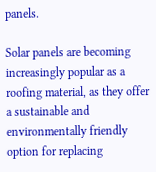panels.

Solar panels are becoming increasingly popular as a roofing material, as they offer a sustainable and environmentally friendly option for replacing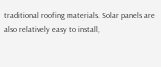traditional roofing materials. Solar panels are also relatively easy to install,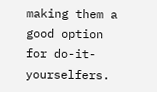making them a good option for do-it-yourselfers.